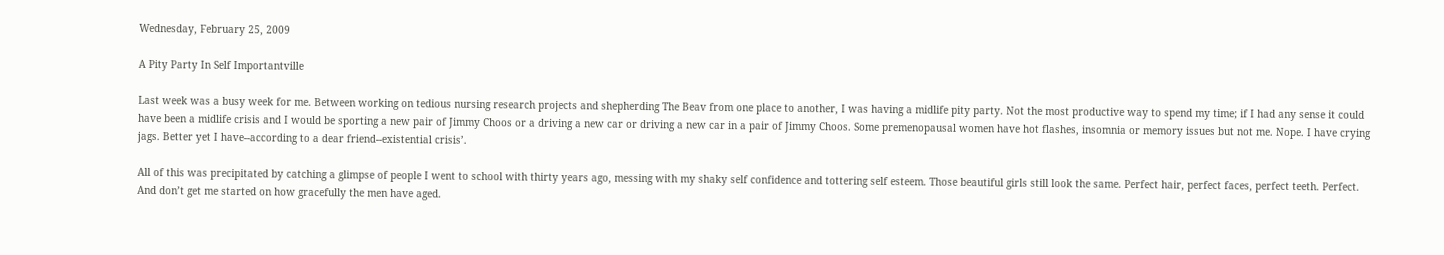Wednesday, February 25, 2009

A Pity Party In Self Importantville

Last week was a busy week for me. Between working on tedious nursing research projects and shepherding The Beav from one place to another, I was having a midlife pity party. Not the most productive way to spend my time; if I had any sense it could have been a midlife crisis and I would be sporting a new pair of Jimmy Choos or a driving a new car or driving a new car in a pair of Jimmy Choos. Some premenopausal women have hot flashes, insomnia or memory issues but not me. Nope. I have crying jags. Better yet I have--according to a dear friend--existential crisis’.

All of this was precipitated by catching a glimpse of people I went to school with thirty years ago, messing with my shaky self confidence and tottering self esteem. Those beautiful girls still look the same. Perfect hair, perfect faces, perfect teeth. Perfect. And don’t get me started on how gracefully the men have aged.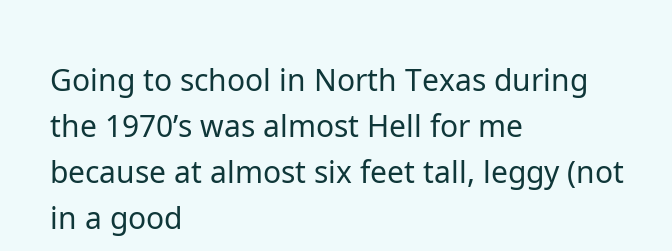Going to school in North Texas during the 1970’s was almost Hell for me because at almost six feet tall, leggy (not in a good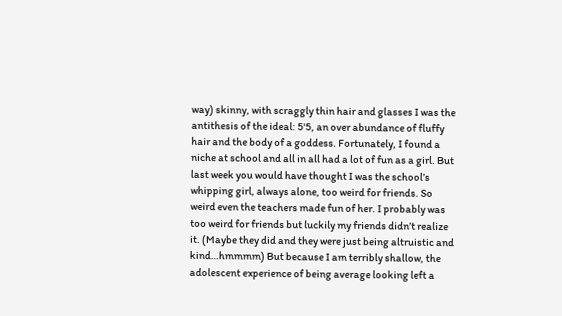way) skinny, with scraggly thin hair and glasses I was the antithesis of the ideal: 5'5, an over abundance of fluffy hair and the body of a goddess. Fortunately, I found a niche at school and all in all had a lot of fun as a girl. But last week you would have thought I was the school’s whipping girl, always alone, too weird for friends. So weird even the teachers made fun of her. I probably was too weird for friends but luckily my friends didn’t realize it. (Maybe they did and they were just being altruistic and kind…hmmmm) But because I am terribly shallow, the adolescent experience of being average looking left a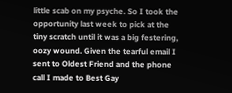little scab on my psyche. So I took the opportunity last week to pick at the tiny scratch until it was a big festering, oozy wound. Given the tearful email I sent to Oldest Friend and the phone call I made to Best Gay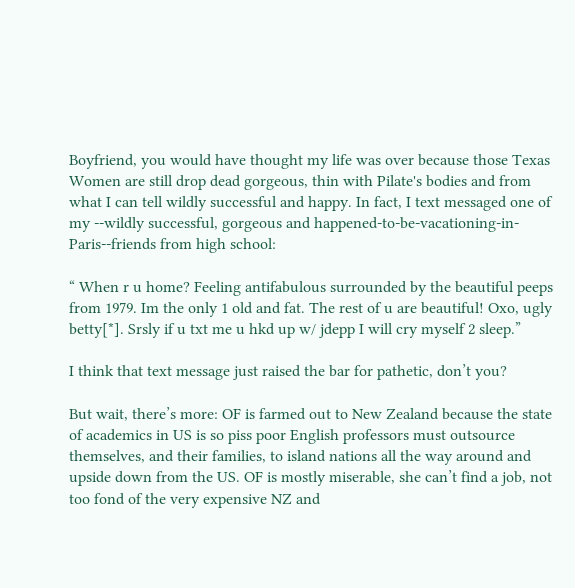Boyfriend, you would have thought my life was over because those Texas Women are still drop dead gorgeous, thin with Pilate's bodies and from what I can tell wildly successful and happy. In fact, I text messaged one of my --wildly successful, gorgeous and happened-to-be-vacationing-in-Paris--friends from high school:

“ When r u home? Feeling antifabulous surrounded by the beautiful peeps from 1979. Im the only 1 old and fat. The rest of u are beautiful! Oxo, ugly betty[*]. Srsly if u txt me u hkd up w/ jdepp I will cry myself 2 sleep.”

I think that text message just raised the bar for pathetic, don’t you?

But wait, there’s more: OF is farmed out to New Zealand because the state of academics in US is so piss poor English professors must outsource themselves, and their families, to island nations all the way around and upside down from the US. OF is mostly miserable, she can’t find a job, not too fond of the very expensive NZ and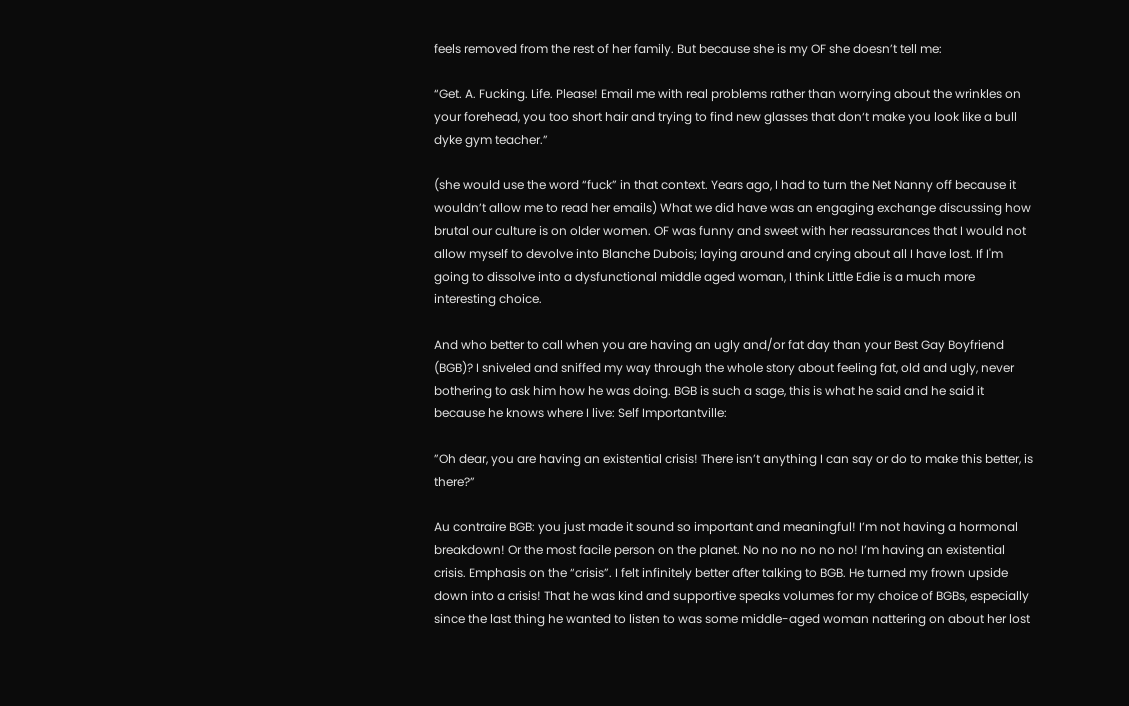feels removed from the rest of her family. But because she is my OF she doesn’t tell me:

“Get. A. Fucking. Life. Please! Email me with real problems rather than worrying about the wrinkles on your forehead, you too short hair and trying to find new glasses that don‘t make you look like a bull dyke gym teacher.”

(she would use the word “fuck” in that context. Years ago, I had to turn the Net Nanny off because it wouldn’t allow me to read her emails) What we did have was an engaging exchange discussing how brutal our culture is on older women. OF was funny and sweet with her reassurances that I would not allow myself to devolve into Blanche Dubois; laying around and crying about all I have lost. If I'm going to dissolve into a dysfunctional middle aged woman, I think Little Edie is a much more interesting choice.

And who better to call when you are having an ugly and/or fat day than your Best Gay Boyfriend (BGB)? I sniveled and sniffed my way through the whole story about feeling fat, old and ugly, never bothering to ask him how he was doing. BGB is such a sage, this is what he said and he said it because he knows where I live: Self Importantville:

”Oh dear, you are having an existential crisis! There isn’t anything I can say or do to make this better, is there?”

Au contraire BGB: you just made it sound so important and meaningful! I’m not having a hormonal breakdown! Or the most facile person on the planet. No no no no no no! I’m having an existential crisis. Emphasis on the “crisis”. I felt infinitely better after talking to BGB. He turned my frown upside down into a crisis! That he was kind and supportive speaks volumes for my choice of BGBs, especially since the last thing he wanted to listen to was some middle-aged woman nattering on about her lost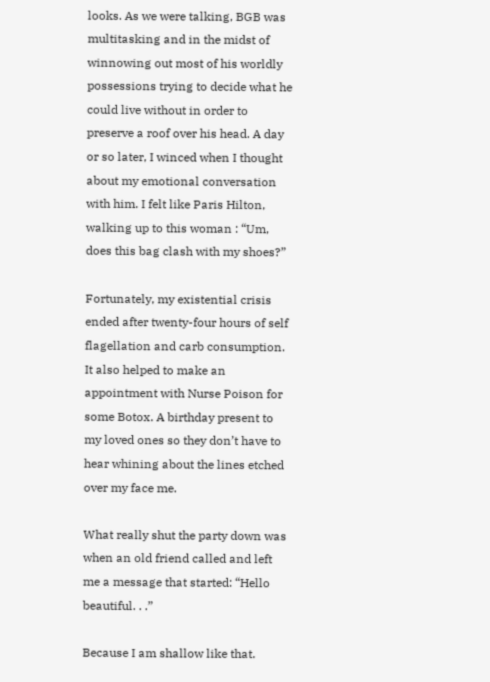looks. As we were talking, BGB was multitasking and in the midst of winnowing out most of his worldly possessions trying to decide what he could live without in order to preserve a roof over his head. A day or so later, I winced when I thought about my emotional conversation with him. I felt like Paris Hilton, walking up to this woman : “Um, does this bag clash with my shoes?”

Fortunately, my existential crisis ended after twenty-four hours of self flagellation and carb consumption. It also helped to make an appointment with Nurse Poison for some Botox. A birthday present to my loved ones so they don’t have to hear whining about the lines etched over my face me.

What really shut the party down was when an old friend called and left me a message that started: “Hello beautiful. . .”

Because I am shallow like that.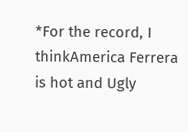*For the record, I thinkAmerica Ferrera is hot and Ugly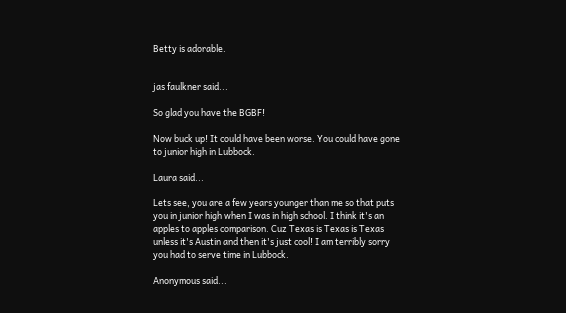Betty is adorable.


jas faulkner said...

So glad you have the BGBF!

Now buck up! It could have been worse. You could have gone to junior high in Lubbock.

Laura said...

Lets see, you are a few years younger than me so that puts you in junior high when I was in high school. I think it's an apples to apples comparison. Cuz Texas is Texas is Texas unless it's Austin and then it's just cool! I am terribly sorry you had to serve time in Lubbock.

Anonymous said...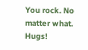You rock. No matter what. Hugs!